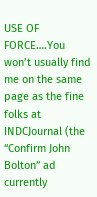USE OF FORCE….You won’t usually find me on the same page as the fine folks at INDCJournal (the “Confirm John Bolton” ad currently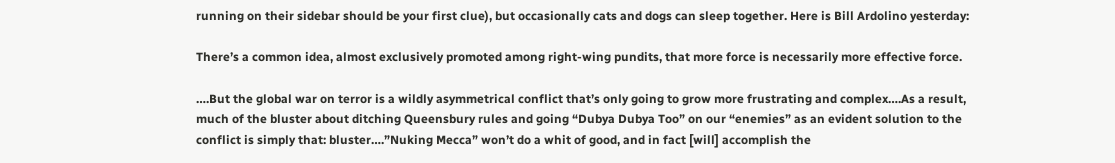running on their sidebar should be your first clue), but occasionally cats and dogs can sleep together. Here is Bill Ardolino yesterday:

There’s a common idea, almost exclusively promoted among right-wing pundits, that more force is necessarily more effective force.

….But the global war on terror is a wildly asymmetrical conflict that’s only going to grow more frustrating and complex….As a result, much of the bluster about ditching Queensbury rules and going “Dubya Dubya Too” on our “enemies” as an evident solution to the conflict is simply that: bluster….”Nuking Mecca” won’t do a whit of good, and in fact [will] accomplish the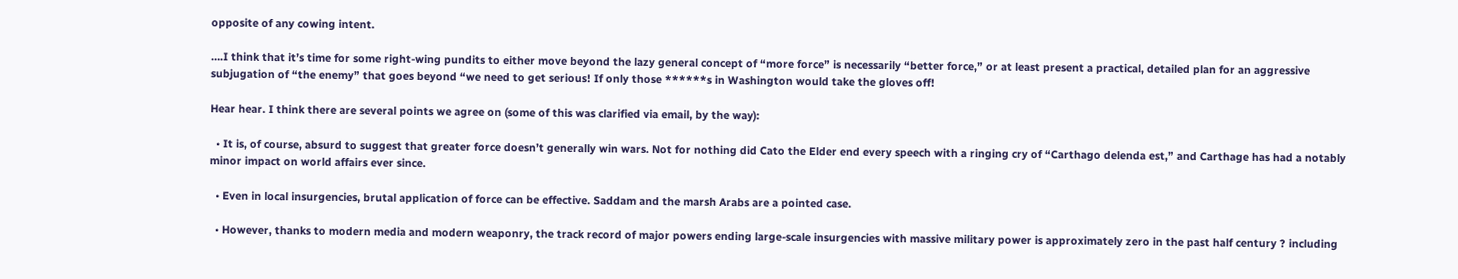opposite of any cowing intent.

….I think that it’s time for some right-wing pundits to either move beyond the lazy general concept of “more force” is necessarily “better force,” or at least present a practical, detailed plan for an aggressive subjugation of “the enemy” that goes beyond “we need to get serious! If only those ******s in Washington would take the gloves off!

Hear hear. I think there are several points we agree on (some of this was clarified via email, by the way):

  • It is, of course, absurd to suggest that greater force doesn’t generally win wars. Not for nothing did Cato the Elder end every speech with a ringing cry of “Carthago delenda est,” and Carthage has had a notably minor impact on world affairs ever since.

  • Even in local insurgencies, brutal application of force can be effective. Saddam and the marsh Arabs are a pointed case.

  • However, thanks to modern media and modern weaponry, the track record of major powers ending large-scale insurgencies with massive military power is approximately zero in the past half century ? including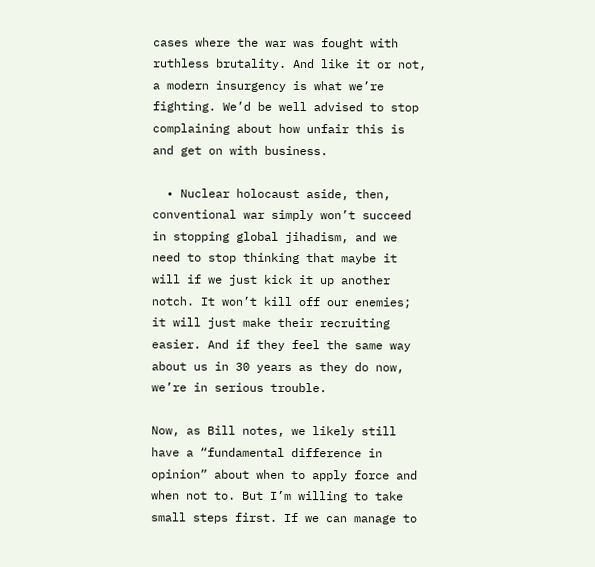cases where the war was fought with ruthless brutality. And like it or not, a modern insurgency is what we’re fighting. We’d be well advised to stop complaining about how unfair this is and get on with business.

  • Nuclear holocaust aside, then, conventional war simply won’t succeed in stopping global jihadism, and we need to stop thinking that maybe it will if we just kick it up another notch. It won’t kill off our enemies; it will just make their recruiting easier. And if they feel the same way about us in 30 years as they do now, we’re in serious trouble.

Now, as Bill notes, we likely still have a “fundamental difference in opinion” about when to apply force and when not to. But I’m willing to take small steps first. If we can manage to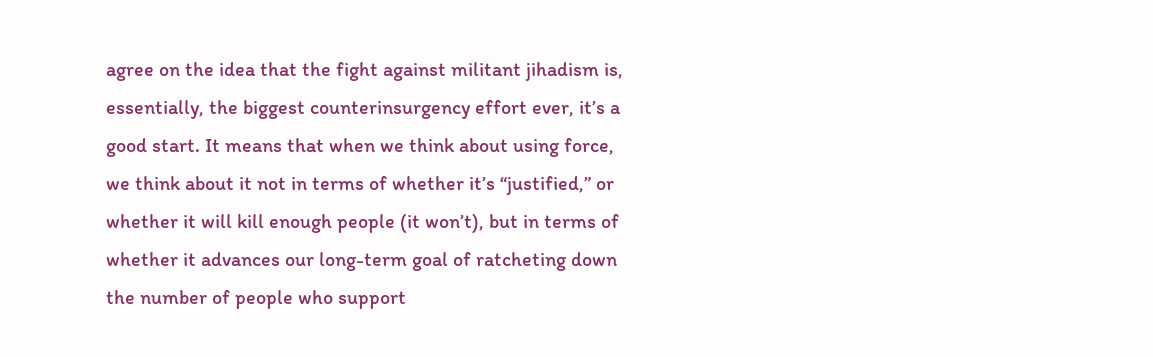agree on the idea that the fight against militant jihadism is, essentially, the biggest counterinsurgency effort ever, it’s a good start. It means that when we think about using force, we think about it not in terms of whether it’s “justified,” or whether it will kill enough people (it won’t), but in terms of whether it advances our long-term goal of ratcheting down the number of people who support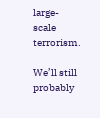large-scale terrorism.

We’ll still probably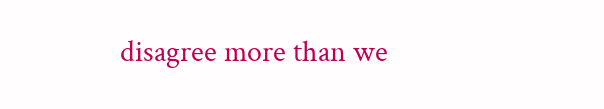disagree more than we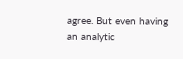agree. But even having an analytic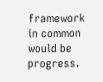framework in common would be progress.